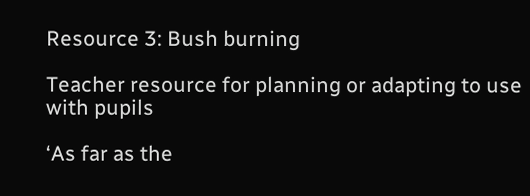Resource 3: Bush burning

Teacher resource for planning or adapting to use with pupils

‘As far as the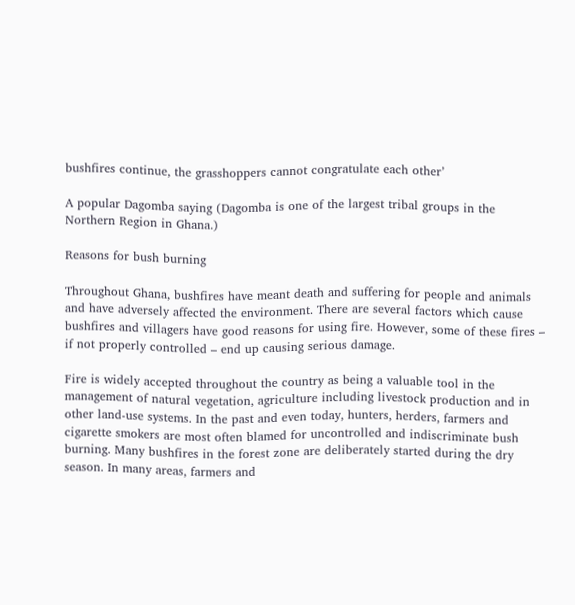bushfires continue, the grasshoppers cannot congratulate each other’

A popular Dagomba saying (Dagomba is one of the largest tribal groups in the Northern Region in Ghana.)

Reasons for bush burning

Throughout Ghana, bushfires have meant death and suffering for people and animals and have adversely affected the environment. There are several factors which cause bushfires and villagers have good reasons for using fire. However, some of these fires – if not properly controlled – end up causing serious damage.

Fire is widely accepted throughout the country as being a valuable tool in the management of natural vegetation, agriculture including livestock production and in other land-use systems. In the past and even today, hunters, herders, farmers and cigarette smokers are most often blamed for uncontrolled and indiscriminate bush burning. Many bushfires in the forest zone are deliberately started during the dry season. In many areas, farmers and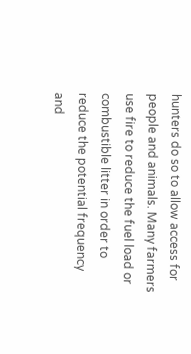hunters do so to allow access for people and animals. Many farmers use fire to reduce the fuel load or combustible litter in order to reduce the potential frequency and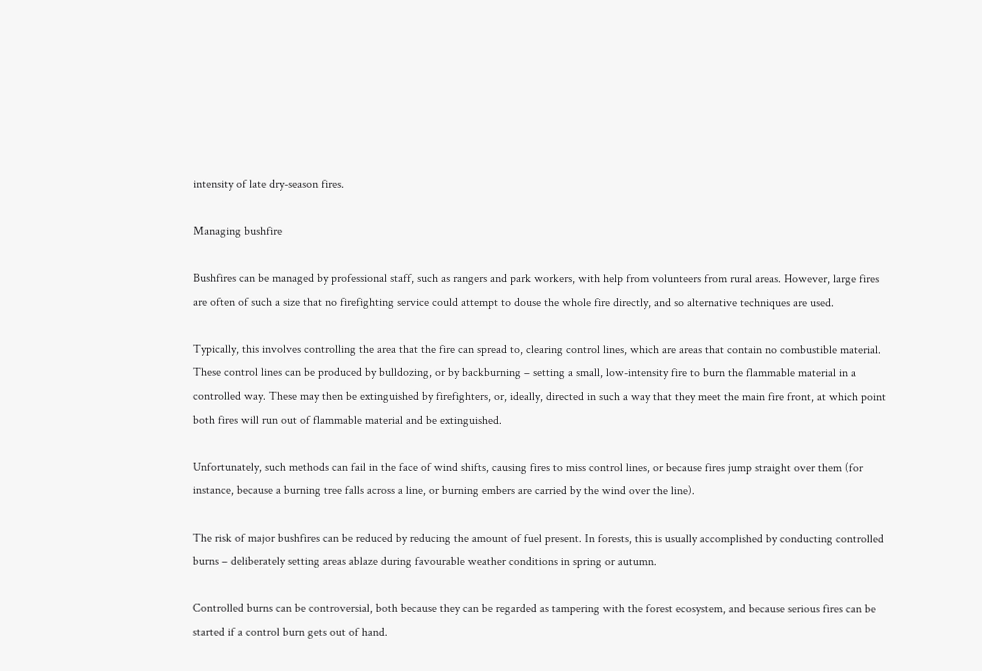intensity of late dry-season fires.

Managing bushfire

Bushfires can be managed by professional staff, such as rangers and park workers, with help from volunteers from rural areas. However, large fires are often of such a size that no firefighting service could attempt to douse the whole fire directly, and so alternative techniques are used.

Typically, this involves controlling the area that the fire can spread to, clearing control lines, which are areas that contain no combustible material. These control lines can be produced by bulldozing, or by backburning – setting a small, low-intensity fire to burn the flammable material in a controlled way. These may then be extinguished by firefighters, or, ideally, directed in such a way that they meet the main fire front, at which point both fires will run out of flammable material and be extinguished.

Unfortunately, such methods can fail in the face of wind shifts, causing fires to miss control lines, or because fires jump straight over them (for instance, because a burning tree falls across a line, or burning embers are carried by the wind over the line).

The risk of major bushfires can be reduced by reducing the amount of fuel present. In forests, this is usually accomplished by conducting controlled burns – deliberately setting areas ablaze during favourable weather conditions in spring or autumn.

Controlled burns can be controversial, both because they can be regarded as tampering with the forest ecosystem, and because serious fires can be started if a control burn gets out of hand.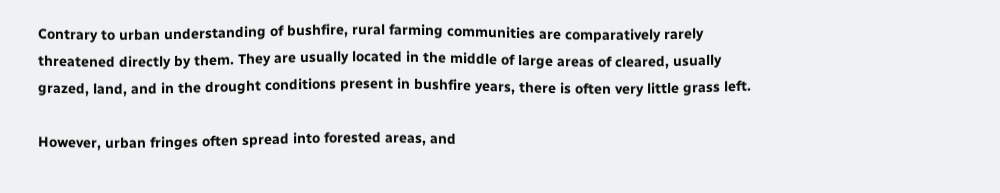Contrary to urban understanding of bushfire, rural farming communities are comparatively rarely threatened directly by them. They are usually located in the middle of large areas of cleared, usually grazed, land, and in the drought conditions present in bushfire years, there is often very little grass left.

However, urban fringes often spread into forested areas, and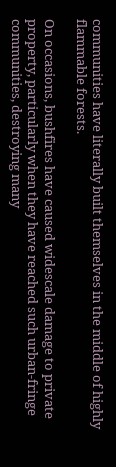communities have literally built themselves in the middle of highly flammable forests.

On occasions, bushfires have caused widescale damage to private property, particularly when they have reached such urban-fringe communities, destroying many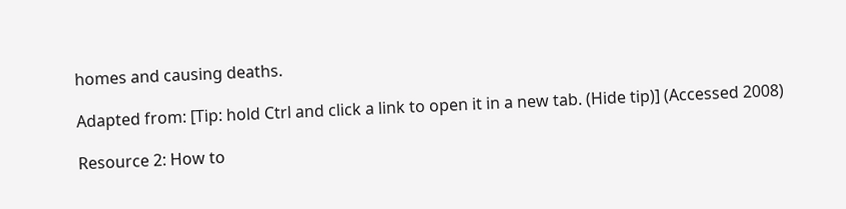homes and causing deaths.

Adapted from: [Tip: hold Ctrl and click a link to open it in a new tab. (Hide tip)] (Accessed 2008)

Resource 2: How to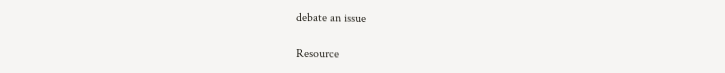debate an issue

Resource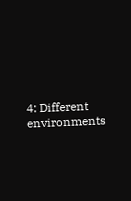4: Different environments